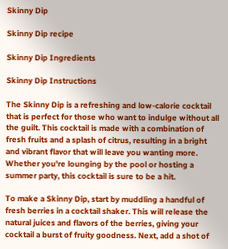Skinny Dip

Skinny Dip recipe

Skinny Dip Ingredients

Skinny Dip Instructions

The Skinny Dip is a refreshing and low-calorie cocktail that is perfect for those who want to indulge without all the guilt. This cocktail is made with a combination of fresh fruits and a splash of citrus, resulting in a bright and vibrant flavor that will leave you wanting more. Whether you're lounging by the pool or hosting a summer party, this cocktail is sure to be a hit.

To make a Skinny Dip, start by muddling a handful of fresh berries in a cocktail shaker. This will release the natural juices and flavors of the berries, giving your cocktail a burst of fruity goodness. Next, add a shot of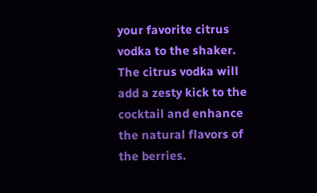your favorite citrus vodka to the shaker. The citrus vodka will add a zesty kick to the cocktail and enhance the natural flavors of the berries.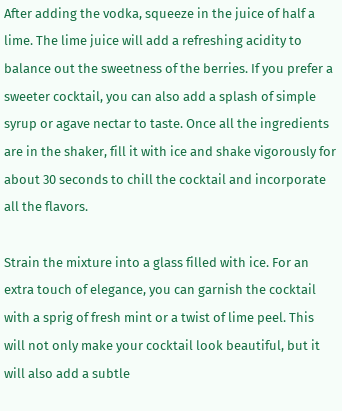After adding the vodka, squeeze in the juice of half a lime. The lime juice will add a refreshing acidity to balance out the sweetness of the berries. If you prefer a sweeter cocktail, you can also add a splash of simple syrup or agave nectar to taste. Once all the ingredients are in the shaker, fill it with ice and shake vigorously for about 30 seconds to chill the cocktail and incorporate all the flavors.

Strain the mixture into a glass filled with ice. For an extra touch of elegance, you can garnish the cocktail with a sprig of fresh mint or a twist of lime peel. This will not only make your cocktail look beautiful, but it will also add a subtle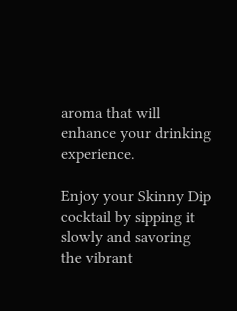aroma that will enhance your drinking experience.

Enjoy your Skinny Dip cocktail by sipping it slowly and savoring the vibrant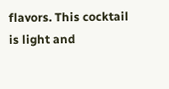flavors. This cocktail is light and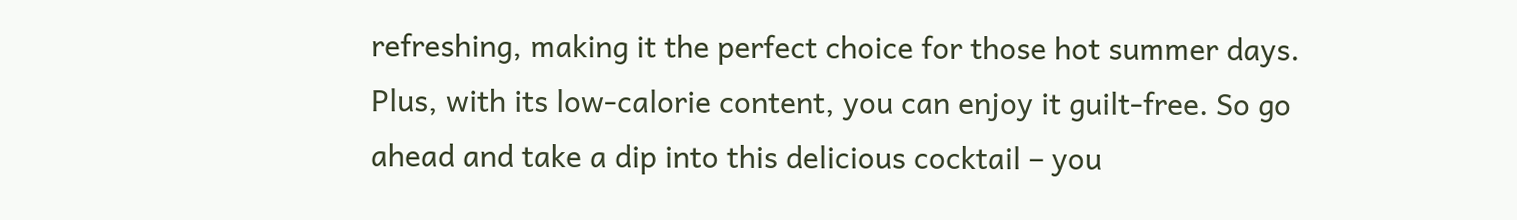refreshing, making it the perfect choice for those hot summer days. Plus, with its low-calorie content, you can enjoy it guilt-free. So go ahead and take a dip into this delicious cocktail – you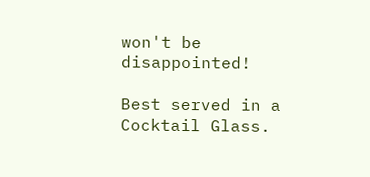won't be disappointed!

Best served in a Cocktail Glass.